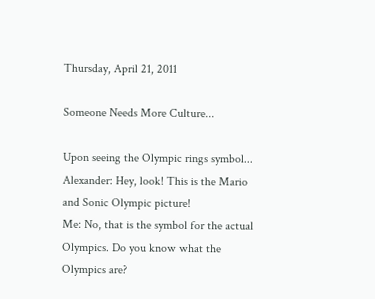Thursday, April 21, 2011

Someone Needs More Culture...

Upon seeing the Olympic rings symbol...
Alexander: Hey, look! This is the Mario and Sonic Olympic picture!
Me: No, that is the symbol for the actual Olympics. Do you know what the Olympics are?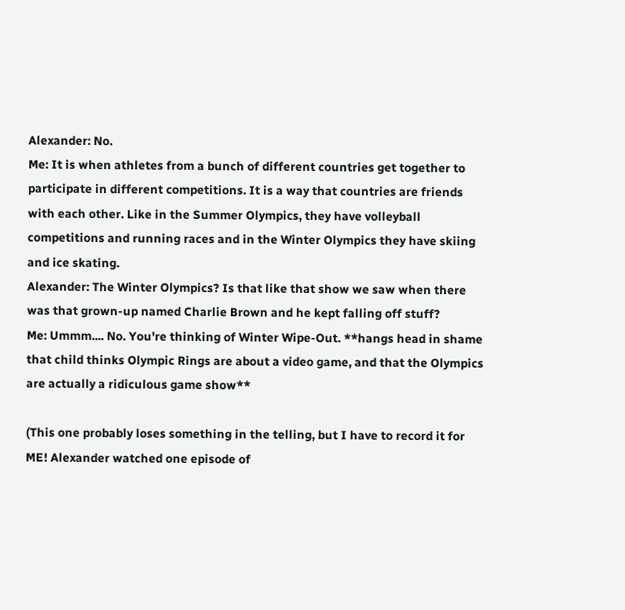Alexander: No.
Me: It is when athletes from a bunch of different countries get together to participate in different competitions. It is a way that countries are friends with each other. Like in the Summer Olympics, they have volleyball competitions and running races and in the Winter Olympics they have skiing and ice skating.
Alexander: The Winter Olympics? Is that like that show we saw when there was that grown-up named Charlie Brown and he kept falling off stuff?
Me: Ummm.... No. You're thinking of Winter Wipe-Out. **hangs head in shame that child thinks Olympic Rings are about a video game, and that the Olympics are actually a ridiculous game show**

(This one probably loses something in the telling, but I have to record it for ME! Alexander watched one episode of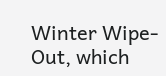Winter Wipe-Out, which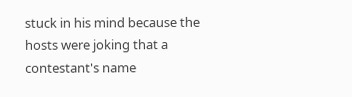stuck in his mind because the hosts were joking that a contestant's name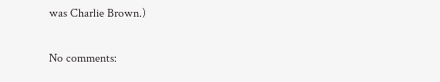was Charlie Brown.)

No comments: